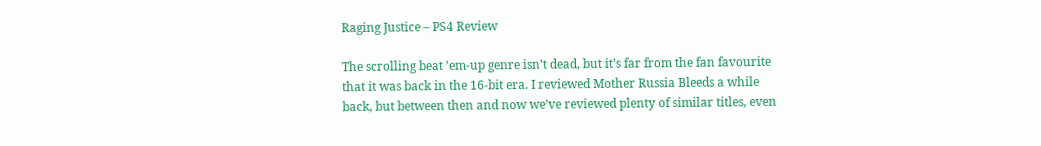Raging Justice – PS4 Review

The scrolling beat ’em-up genre isn’t dead, but it’s far from the fan favourite that it was back in the 16-bit era. I reviewed Mother Russia Bleeds a while back, but between then and now we’ve reviewed plenty of similar titles, even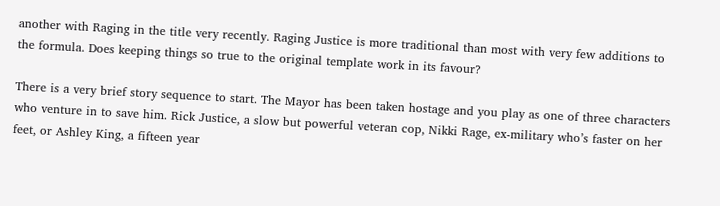another with Raging in the title very recently. Raging Justice is more traditional than most with very few additions to the formula. Does keeping things so true to the original template work in its favour?

There is a very brief story sequence to start. The Mayor has been taken hostage and you play as one of three characters who venture in to save him. Rick Justice, a slow but powerful veteran cop, Nikki Rage, ex-military who’s faster on her feet, or Ashley King, a fifteen year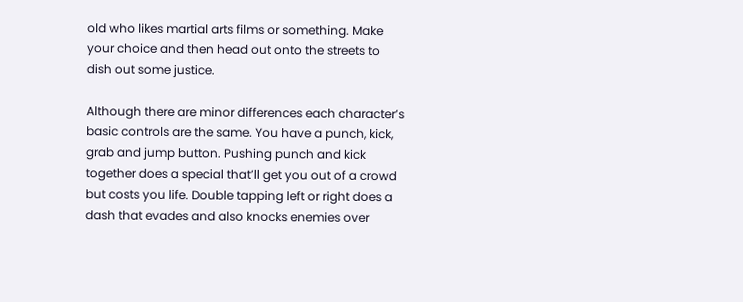old who likes martial arts films or something. Make your choice and then head out onto the streets to dish out some justice.

Although there are minor differences each character’s basic controls are the same. You have a punch, kick, grab and jump button. Pushing punch and kick together does a special that’ll get you out of a crowd but costs you life. Double tapping left or right does a dash that evades and also knocks enemies over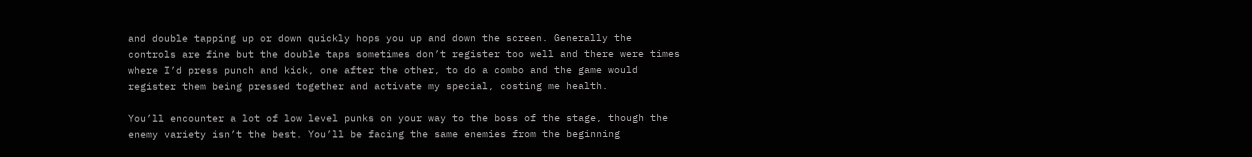and double tapping up or down quickly hops you up and down the screen. Generally the controls are fine but the double taps sometimes don’t register too well and there were times where I’d press punch and kick, one after the other, to do a combo and the game would register them being pressed together and activate my special, costing me health.

You’ll encounter a lot of low level punks on your way to the boss of the stage, though the enemy variety isn’t the best. You’ll be facing the same enemies from the beginning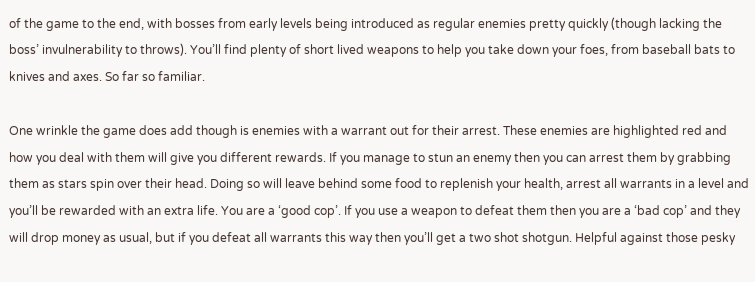of the game to the end, with bosses from early levels being introduced as regular enemies pretty quickly (though lacking the boss’ invulnerability to throws). You’ll find plenty of short lived weapons to help you take down your foes, from baseball bats to knives and axes. So far so familiar.

One wrinkle the game does add though is enemies with a warrant out for their arrest. These enemies are highlighted red and how you deal with them will give you different rewards. If you manage to stun an enemy then you can arrest them by grabbing them as stars spin over their head. Doing so will leave behind some food to replenish your health, arrest all warrants in a level and you’ll be rewarded with an extra life. You are a ‘good cop’. If you use a weapon to defeat them then you are a ‘bad cop’ and they will drop money as usual, but if you defeat all warrants this way then you’ll get a two shot shotgun. Helpful against those pesky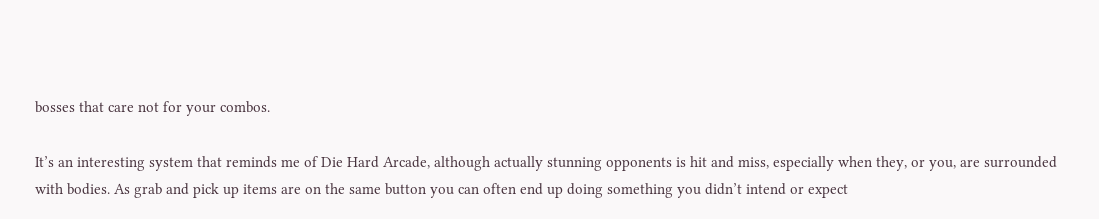bosses that care not for your combos.

It’s an interesting system that reminds me of Die Hard Arcade, although actually stunning opponents is hit and miss, especially when they, or you, are surrounded with bodies. As grab and pick up items are on the same button you can often end up doing something you didn’t intend or expect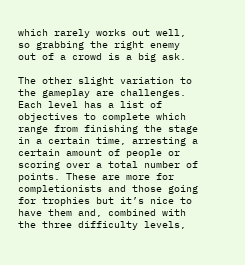which rarely works out well, so grabbing the right enemy out of a crowd is a big ask.

The other slight variation to the gameplay are challenges. Each level has a list of objectives to complete which range from finishing the stage in a certain time, arresting a certain amount of people or scoring over a total number of points. These are more for completionists and those going for trophies but it’s nice to have them and, combined with the three difficulty levels,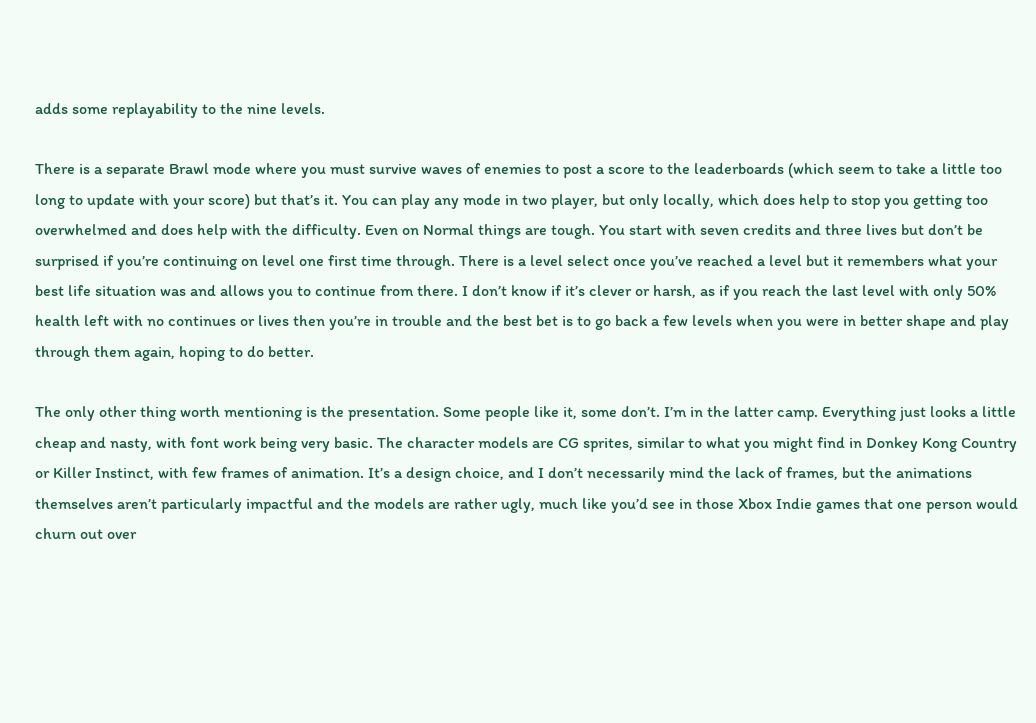adds some replayability to the nine levels.

There is a separate Brawl mode where you must survive waves of enemies to post a score to the leaderboards (which seem to take a little too long to update with your score) but that’s it. You can play any mode in two player, but only locally, which does help to stop you getting too overwhelmed and does help with the difficulty. Even on Normal things are tough. You start with seven credits and three lives but don’t be surprised if you’re continuing on level one first time through. There is a level select once you’ve reached a level but it remembers what your best life situation was and allows you to continue from there. I don’t know if it’s clever or harsh, as if you reach the last level with only 50% health left with no continues or lives then you’re in trouble and the best bet is to go back a few levels when you were in better shape and play through them again, hoping to do better.

The only other thing worth mentioning is the presentation. Some people like it, some don’t. I’m in the latter camp. Everything just looks a little cheap and nasty, with font work being very basic. The character models are CG sprites, similar to what you might find in Donkey Kong Country or Killer Instinct, with few frames of animation. It’s a design choice, and I don’t necessarily mind the lack of frames, but the animations themselves aren’t particularly impactful and the models are rather ugly, much like you’d see in those Xbox Indie games that one person would churn out over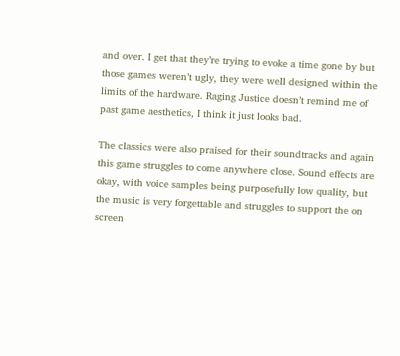and over. I get that they’re trying to evoke a time gone by but those games weren’t ugly, they were well designed within the limits of the hardware. Raging Justice doesn’t remind me of past game aesthetics, I think it just looks bad.

The classics were also praised for their soundtracks and again this game struggles to come anywhere close. Sound effects are okay, with voice samples being purposefully low quality, but the music is very forgettable and struggles to support the on screen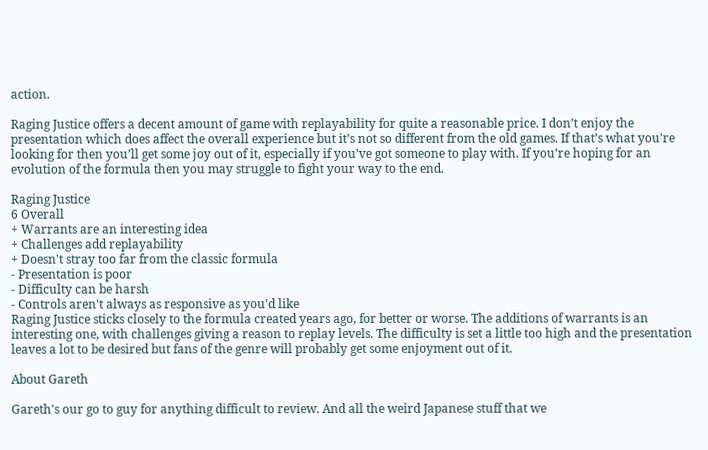action.

Raging Justice offers a decent amount of game with replayability for quite a reasonable price. I don’t enjoy the presentation which does affect the overall experience but it’s not so different from the old games. If that’s what you’re looking for then you’ll get some joy out of it, especially if you’ve got someone to play with. If you’re hoping for an evolution of the formula then you may struggle to fight your way to the end.

Raging Justice
6 Overall
+ Warrants are an interesting idea
+ Challenges add replayability
+ Doesn't stray too far from the classic formula
- Presentation is poor
- Difficulty can be harsh
- Controls aren't always as responsive as you'd like
Raging Justice sticks closely to the formula created years ago, for better or worse. The additions of warrants is an interesting one, with challenges giving a reason to replay levels. The difficulty is set a little too high and the presentation leaves a lot to be desired but fans of the genre will probably get some enjoyment out of it.

About Gareth

Gareth's our go to guy for anything difficult to review. And all the weird Japanese stuff that we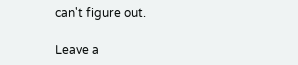can't figure out.

Leave a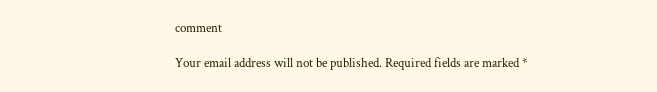comment

Your email address will not be published. Required fields are marked *